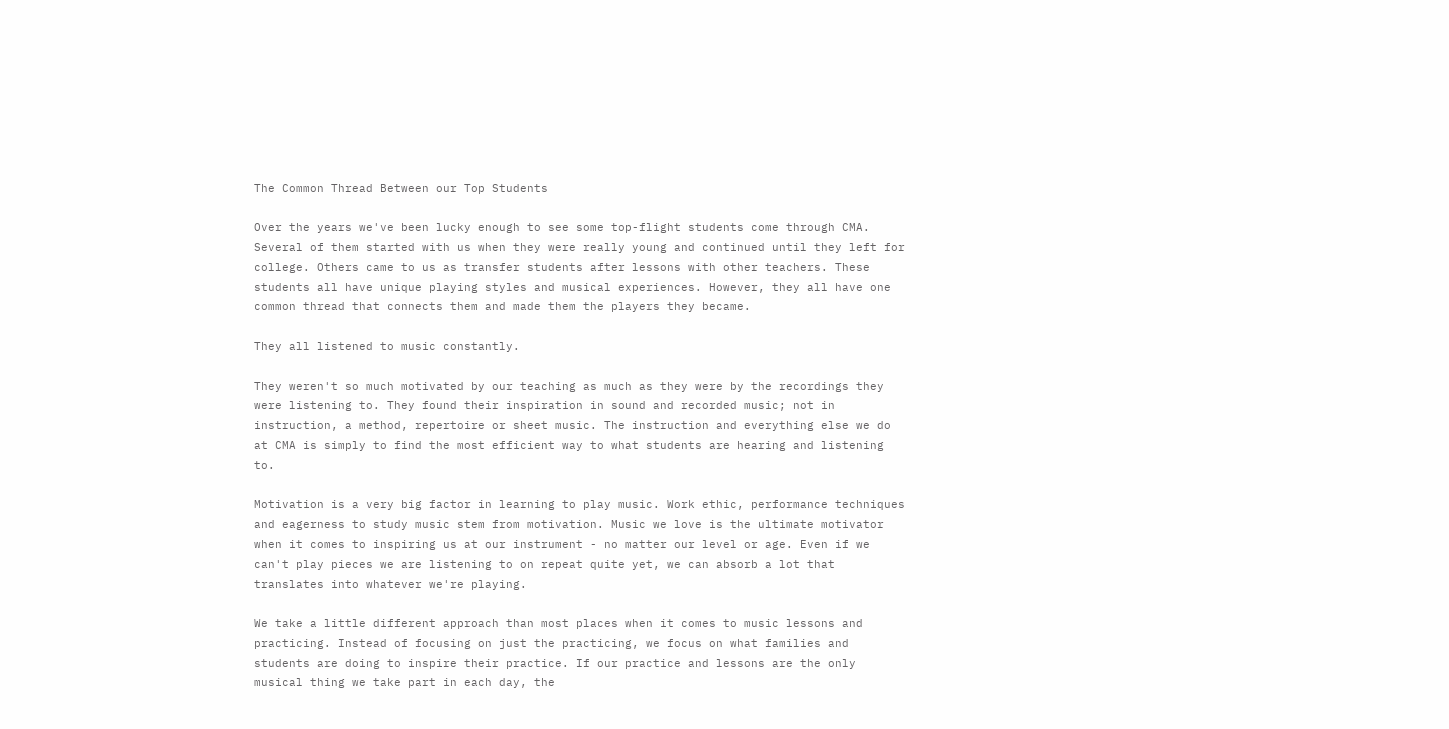The Common Thread Between our Top Students

Over the years we've been lucky enough to see some top-flight students come through CMA. Several of them started with us when they were really young and continued until they left for college. Others came to us as transfer students after lessons with other teachers. These students all have unique playing styles and musical experiences. However, they all have one common thread that connects them and made them the players they became.

They all listened to music constantly.

They weren't so much motivated by our teaching as much as they were by the recordings they were listening to. They found their inspiration in sound and recorded music; not in instruction, a method, repertoire or sheet music. The instruction and everything else we do at CMA is simply to find the most efficient way to what students are hearing and listening to.

Motivation is a very big factor in learning to play music. Work ethic, performance techniques and eagerness to study music stem from motivation. Music we love is the ultimate motivator when it comes to inspiring us at our instrument - no matter our level or age. Even if we can't play pieces we are listening to on repeat quite yet, we can absorb a lot that translates into whatever we're playing.

We take a little different approach than most places when it comes to music lessons and practicing. Instead of focusing on just the practicing, we focus on what families and students are doing to inspire their practice. If our practice and lessons are the only musical thing we take part in each day, the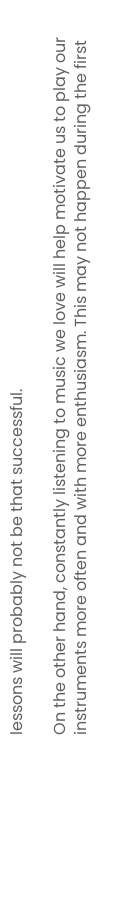lessons will probably not be that successful.

On the other hand, constantly listening to music we love will help motivate us to play our instruments more often and with more enthusiasm. This may not happen during the first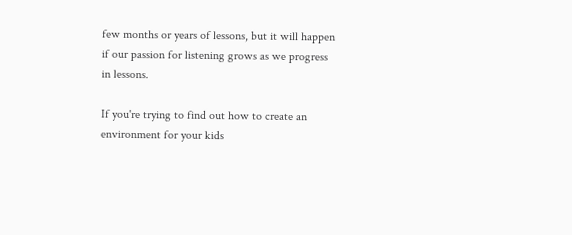few months or years of lessons, but it will happen if our passion for listening grows as we progress in lessons.

If you're trying to find out how to create an environment for your kids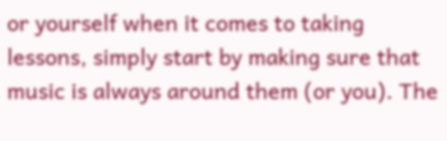or yourself when it comes to taking lessons, simply start by making sure that music is always around them (or you). The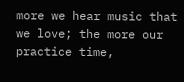more we hear music that we love; the more our practice time,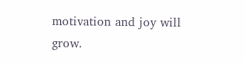motivation and joy will grow.